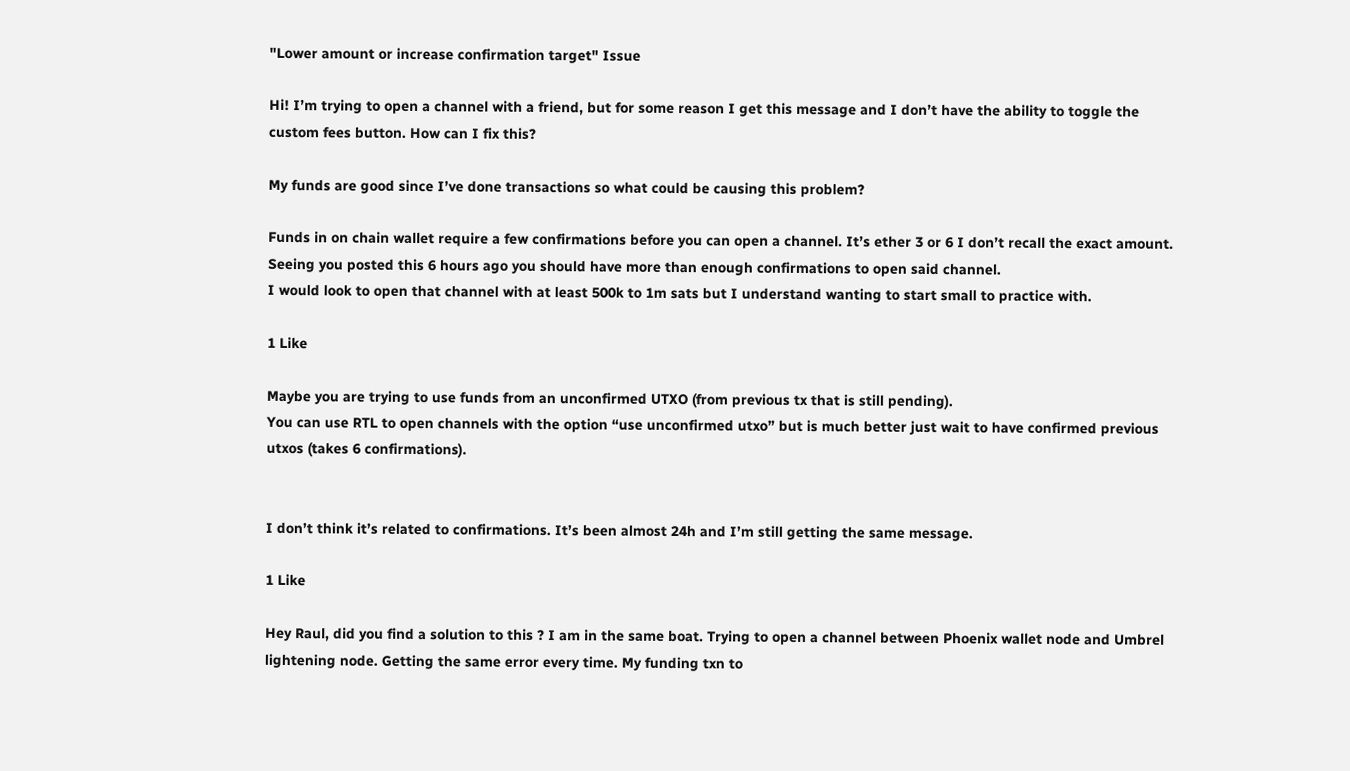"Lower amount or increase confirmation target" Issue

Hi! I’m trying to open a channel with a friend, but for some reason I get this message and I don’t have the ability to toggle the custom fees button. How can I fix this?

My funds are good since I’ve done transactions so what could be causing this problem?

Funds in on chain wallet require a few confirmations before you can open a channel. It’s ether 3 or 6 I don’t recall the exact amount. Seeing you posted this 6 hours ago you should have more than enough confirmations to open said channel.
I would look to open that channel with at least 500k to 1m sats but I understand wanting to start small to practice with.

1 Like

Maybe you are trying to use funds from an unconfirmed UTXO (from previous tx that is still pending).
You can use RTL to open channels with the option “use unconfirmed utxo” but is much better just wait to have confirmed previous utxos (takes 6 confirmations).


I don’t think it’s related to confirmations. It’s been almost 24h and I’m still getting the same message.

1 Like

Hey Raul, did you find a solution to this ? I am in the same boat. Trying to open a channel between Phoenix wallet node and Umbrel lightening node. Getting the same error every time. My funding txn to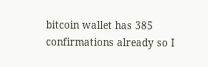bitcoin wallet has 385 confirmations already so I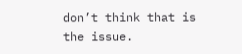don’t think that is the issue.